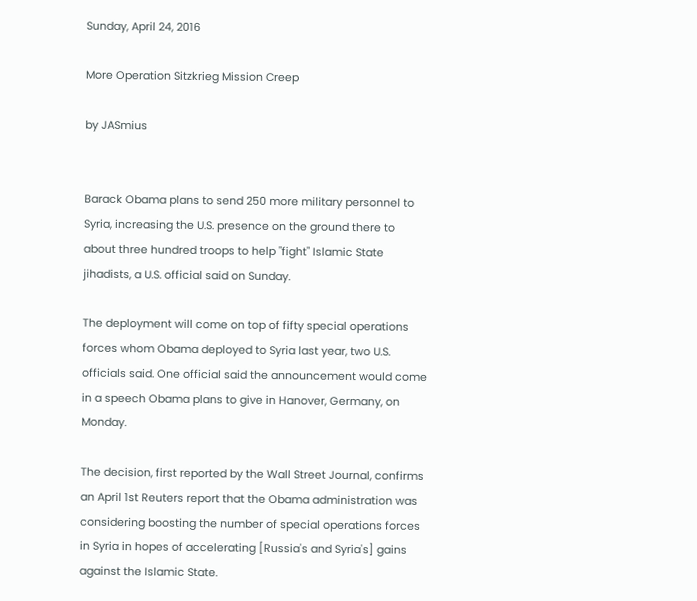Sunday, April 24, 2016

More Operation Sitzkrieg Mission Creep

by JASmius


Barack Obama plans to send 250 more military personnel to Syria, increasing the U.S. presence on the ground there to about three hundred troops to help "fight" Islamic State jihadists, a U.S. official said on Sunday.

The deployment will come on top of fifty special operations forces whom Obama deployed to Syria last year, two U.S. officials said. One official said the announcement would come in a speech Obama plans to give in Hanover, Germany, on Monday.

The decision, first reported by the Wall Street Journal, confirms an April 1st Reuters report that the Obama administration was considering boosting the number of special operations forces in Syria in hopes of accelerating [Russia's and Syria's] gains against the Islamic State.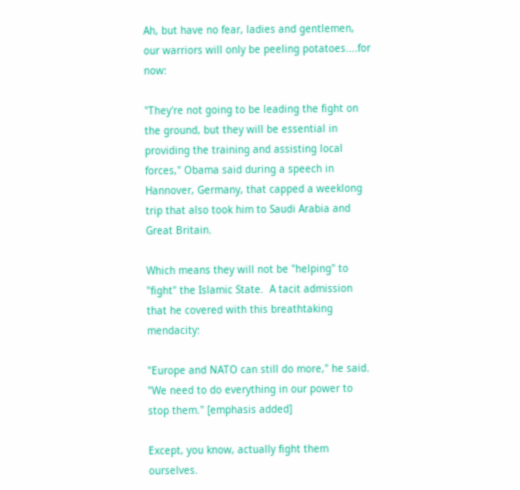Ah, but have no fear, ladies and gentlemen, our warriors will only be peeling potatoes....for now:

"They're not going to be leading the fight on the ground, but they will be essential in providing the training and assisting local forces," Obama said during a speech in Hannover, Germany, that capped a weeklong trip that also took him to Saudi Arabia and Great Britain.

Which means they will not be "helping" to "fight" the Islamic State.  A tacit admission that he covered with this breathtaking mendacity:

"Europe and NATO can still do more," he said. "We need to do everything in our power to stop them." [emphasis added]

Except, you know, actually fight them ourselves.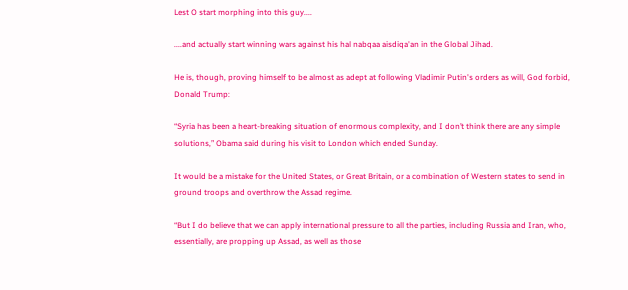Lest O start morphing into this guy....

....and actually start winning wars against his hal nabqaa aisdiqa'an in the Global Jihad.

He is, though, proving himself to be almost as adept at following Vladimir Putin's orders as will, God forbid, Donald Trump:

“Syria has been a heart-breaking situation of enormous complexity, and I don’t think there are any simple solutions,” Obama said during his visit to London which ended Sunday.

It would be a mistake for the United States, or Great Britain, or a combination of Western states to send in ground troops and overthrow the Assad regime.

“But I do believe that we can apply international pressure to all the parties, including Russia and Iran, who, essentially, are propping up Assad, as well as those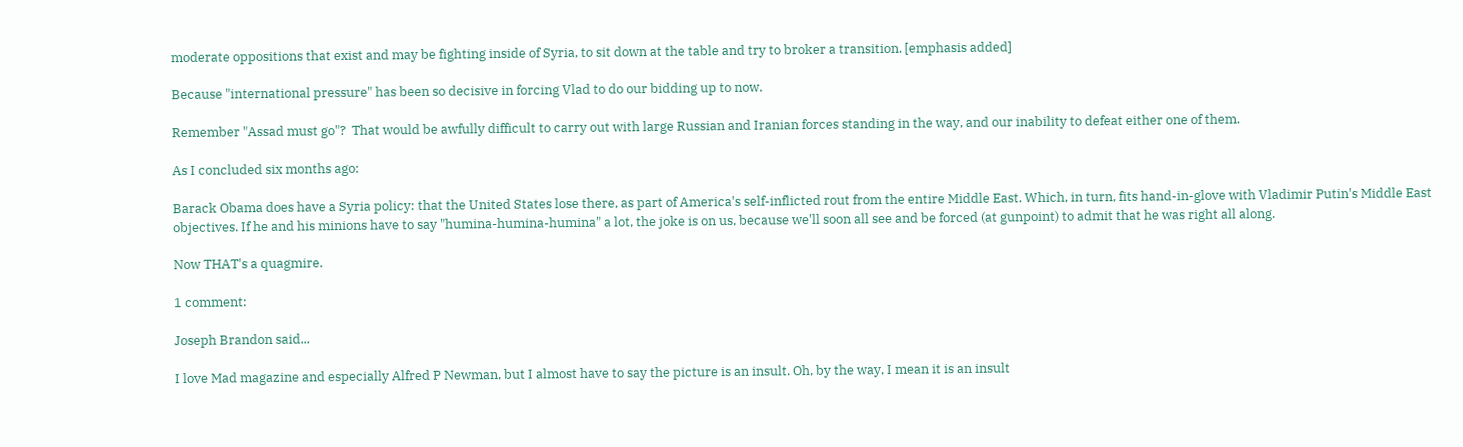moderate oppositions that exist and may be fighting inside of Syria, to sit down at the table and try to broker a transition. [emphasis added]

Because "international pressure" has been so decisive in forcing Vlad to do our bidding up to now.

Remember "Assad must go"?  That would be awfully difficult to carry out with large Russian and Iranian forces standing in the way, and our inability to defeat either one of them.

As I concluded six months ago:

Barack Obama does have a Syria policy: that the United States lose there, as part of America's self-inflicted rout from the entire Middle East. Which, in turn, fits hand-in-glove with Vladimir Putin's Middle East objectives. If he and his minions have to say "humina-humina-humina" a lot, the joke is on us, because we'll soon all see and be forced (at gunpoint) to admit that he was right all along.

Now THAT's a quagmire.

1 comment:

Joseph Brandon said...

I love Mad magazine and especially Alfred P Newman, but I almost have to say the picture is an insult. Oh, by the way, I mean it is an insult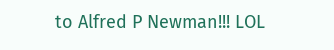to Alfred P Newman!!! LOL